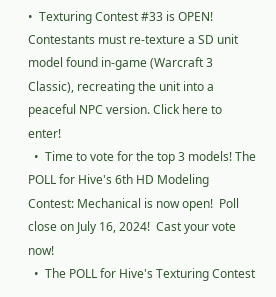•  Texturing Contest #33 is OPEN! Contestants must re-texture a SD unit model found in-game (Warcraft 3 Classic), recreating the unit into a peaceful NPC version. Click here to enter!
  •  Time to vote for the top 3 models! The POLL for Hive's 6th HD Modeling Contest: Mechanical is now open!  Poll close on July 16, 2024!  Cast your vote now!
  •  The POLL for Hive's Texturing Contest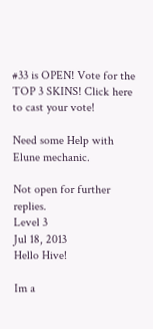#33 is OPEN! Vote for the TOP 3 SKINS! Click here to cast your vote!

Need some Help with Elune mechanic.

Not open for further replies.
Level 3
Jul 18, 2013
Hello Hive!

Im a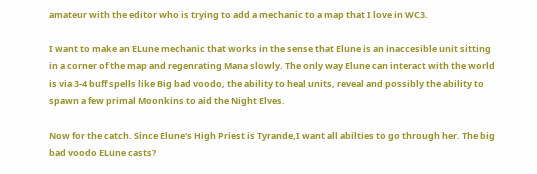amateur with the editor who is trying to add a mechanic to a map that I love in WC3.

I want to make an ELune mechanic that works in the sense that Elune is an inaccesible unit sitting in a corner of the map and regenrating Mana slowly. The only way Elune can interact with the world is via 3-4 buff spells like Big bad voodo, the ability to heal units, reveal and possibly the ability to spawn a few primal Moonkins to aid the Night Elves.

Now for the catch. Since Elune's High Priest is Tyrande,I want all abilties to go through her. The big bad voodo ELune casts?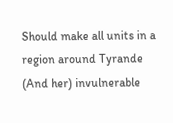Should make all units in a region around Tyrande (And her) invulnerable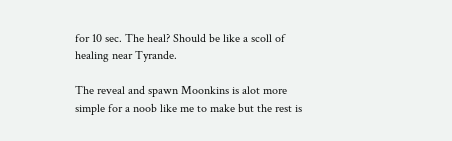for 10 sec. The heal? Should be like a scoll of healing near Tyrande.

The reveal and spawn Moonkins is alot more simple for a noob like me to make but the rest is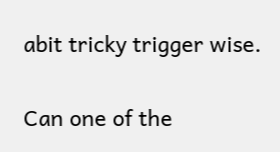abit tricky trigger wise.

Can one of the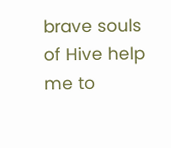brave souls of Hive help me to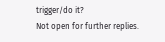trigger/do it?
Not open for further replies.